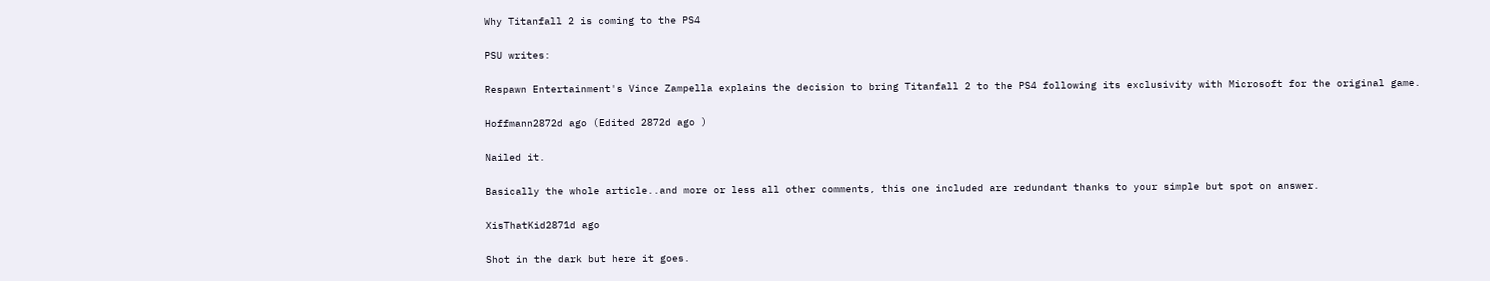Why Titanfall 2 is coming to the PS4

PSU writes:

Respawn Entertainment's Vince Zampella explains the decision to bring Titanfall 2 to the PS4 following its exclusivity with Microsoft for the original game.

Hoffmann2872d ago (Edited 2872d ago )

Nailed it.

Basically the whole article..and more or less all other comments, this one included are redundant thanks to your simple but spot on answer.

XisThatKid2871d ago

Shot in the dark but here it goes.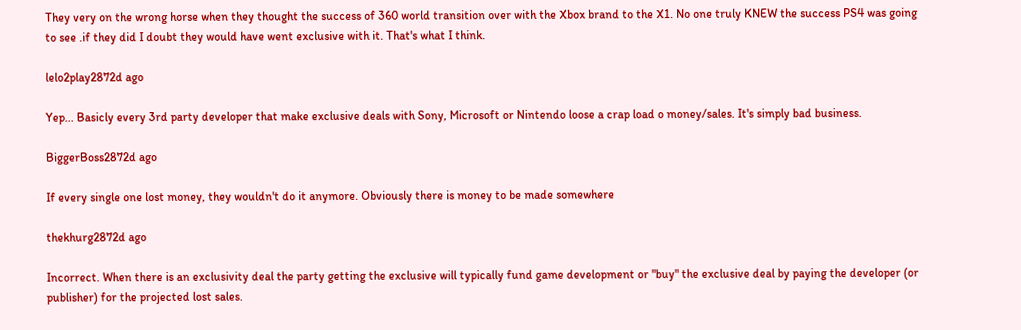They very on the wrong horse when they thought the success of 360 world transition over with the Xbox brand to the X1. No one truly KNEW the success PS4 was going to see .if they did I doubt they would have went exclusive with it. That's what I think.

lelo2play2872d ago

Yep... Basicly every 3rd party developer that make exclusive deals with Sony, Microsoft or Nintendo loose a crap load o money/sales. It's simply bad business.

BiggerBoss2872d ago

If every single one lost money, they wouldn't do it anymore. Obviously there is money to be made somewhere

thekhurg2872d ago

Incorrect. When there is an exclusivity deal the party getting the exclusive will typically fund game development or "buy" the exclusive deal by paying the developer (or publisher) for the projected lost sales.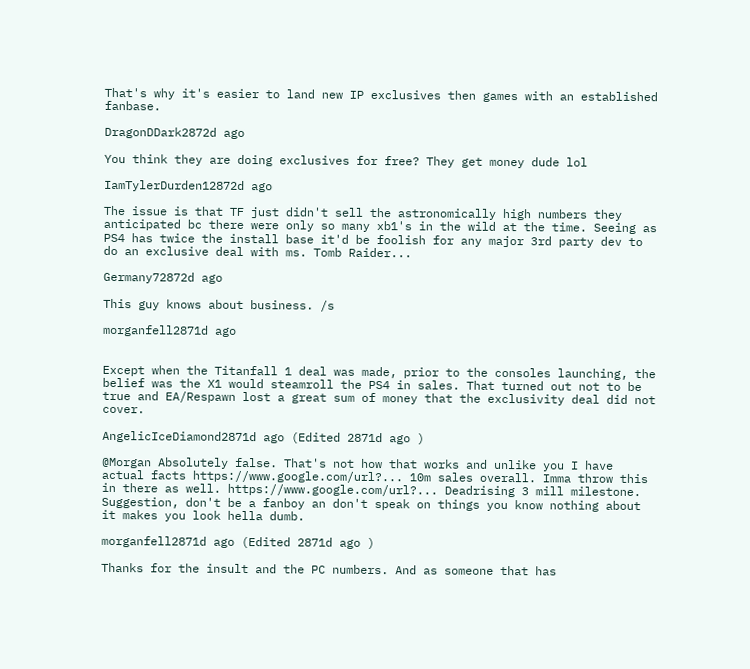That's why it's easier to land new IP exclusives then games with an established fanbase.

DragonDDark2872d ago

You think they are doing exclusives for free? They get money dude lol

IamTylerDurden12872d ago

The issue is that TF just didn't sell the astronomically high numbers they anticipated bc there were only so many xb1's in the wild at the time. Seeing as PS4 has twice the install base it'd be foolish for any major 3rd party dev to do an exclusive deal with ms. Tomb Raider...

Germany72872d ago

This guy knows about business. /s

morganfell2871d ago


Except when the Titanfall 1 deal was made, prior to the consoles launching, the belief was the X1 would steamroll the PS4 in sales. That turned out not to be true and EA/Respawn lost a great sum of money that the exclusivity deal did not cover.

AngelicIceDiamond2871d ago (Edited 2871d ago )

@Morgan Absolutely false. That's not how that works and unlike you I have actual facts https://www.google.com/url?... 10m sales overall. Imma throw this in there as well. https://www.google.com/url?... Deadrising 3 mill milestone. Suggestion, don't be a fanboy an don't speak on things you know nothing about it makes you look hella dumb.

morganfell2871d ago (Edited 2871d ago )

Thanks for the insult and the PC numbers. And as someone that has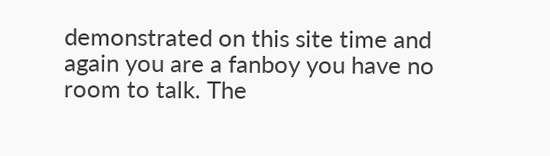demonstrated on this site time and again you are a fanboy you have no room to talk. The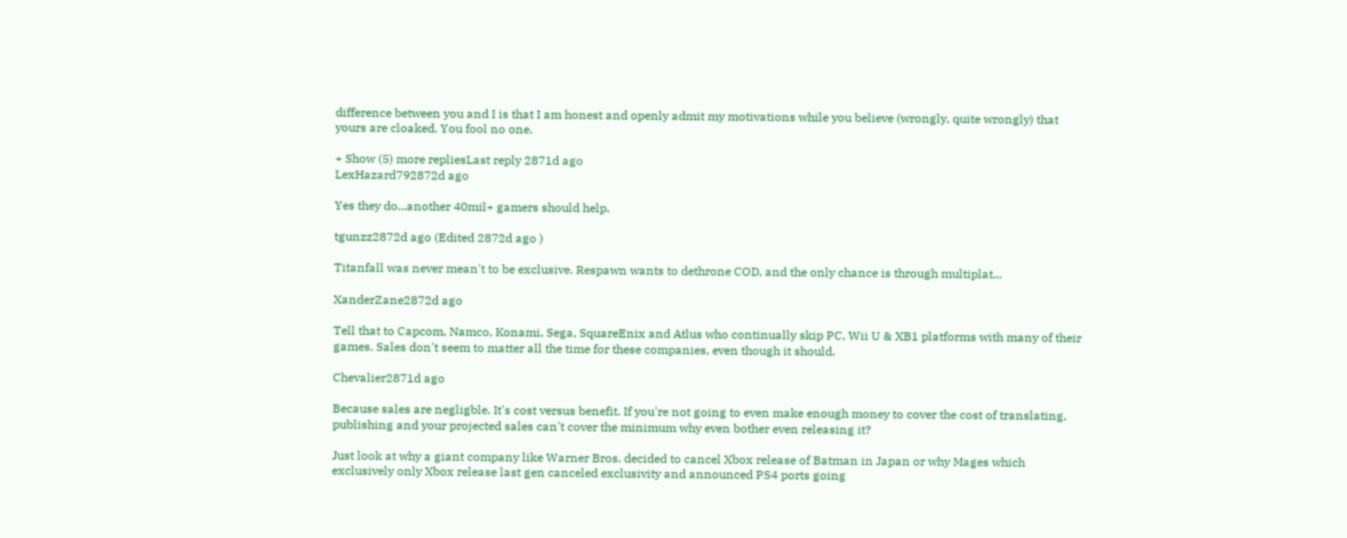difference between you and I is that I am honest and openly admit my motivations while you believe (wrongly, quite wrongly) that yours are cloaked. You fool no one.

+ Show (5) more repliesLast reply 2871d ago
LexHazard792872d ago

Yes they do...another 40mil+ gamers should help.

tgunzz2872d ago (Edited 2872d ago )

Titanfall was never mean't to be exclusive. Respawn wants to dethrone COD, and the only chance is through multiplat...

XanderZane2872d ago

Tell that to Capcom, Namco, Konami, Sega, SquareEnix and Atlus who continually skip PC, Wii U & XB1 platforms with many of their games. Sales don't seem to matter all the time for these companies, even though it should.

Chevalier2871d ago

Because sales are negligble. It's cost versus benefit. If you're not going to even make enough money to cover the cost of translating, publishing and your projected sales can't cover the minimum why even bother even releasing it?

Just look at why a giant company like Warner Bros. decided to cancel Xbox release of Batman in Japan or why Mages which exclusively only Xbox release last gen canceled exclusivity and announced PS4 ports going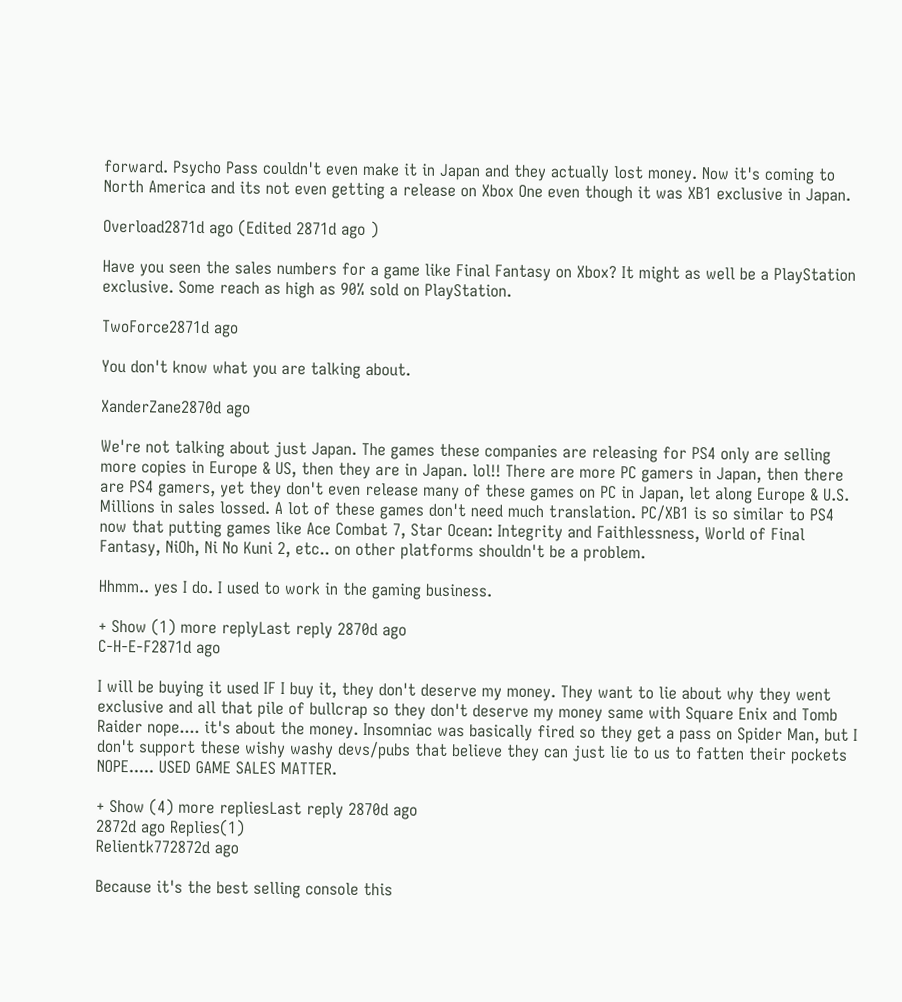forward. Psycho Pass couldn't even make it in Japan and they actually lost money. Now it's coming to North America and its not even getting a release on Xbox One even though it was XB1 exclusive in Japan.

Overload2871d ago (Edited 2871d ago )

Have you seen the sales numbers for a game like Final Fantasy on Xbox? It might as well be a PlayStation exclusive. Some reach as high as 90% sold on PlayStation.

TwoForce2871d ago

You don't know what you are talking about.

XanderZane2870d ago

We're not talking about just Japan. The games these companies are releasing for PS4 only are selling more copies in Europe & US, then they are in Japan. lol!! There are more PC gamers in Japan, then there are PS4 gamers, yet they don't even release many of these games on PC in Japan, let along Europe & U.S. Millions in sales lossed. A lot of these games don't need much translation. PC/XB1 is so similar to PS4 now that putting games like Ace Combat 7, Star Ocean: Integrity and Faithlessness, World of Final Fantasy, NiOh, Ni No Kuni 2, etc.. on other platforms shouldn't be a problem.

Hhmm.. yes I do. I used to work in the gaming business.

+ Show (1) more replyLast reply 2870d ago
C-H-E-F2871d ago

I will be buying it used IF I buy it, they don't deserve my money. They want to lie about why they went exclusive and all that pile of bullcrap so they don't deserve my money same with Square Enix and Tomb Raider nope.... it's about the money. Insomniac was basically fired so they get a pass on Spider Man, but I don't support these wishy washy devs/pubs that believe they can just lie to us to fatten their pockets NOPE..... USED GAME SALES MATTER.

+ Show (4) more repliesLast reply 2870d ago
2872d ago Replies(1)
Relientk772872d ago

Because it's the best selling console this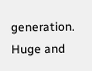generation. Huge and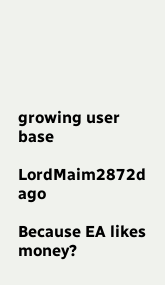growing user base

LordMaim2872d ago

Because EA likes money?